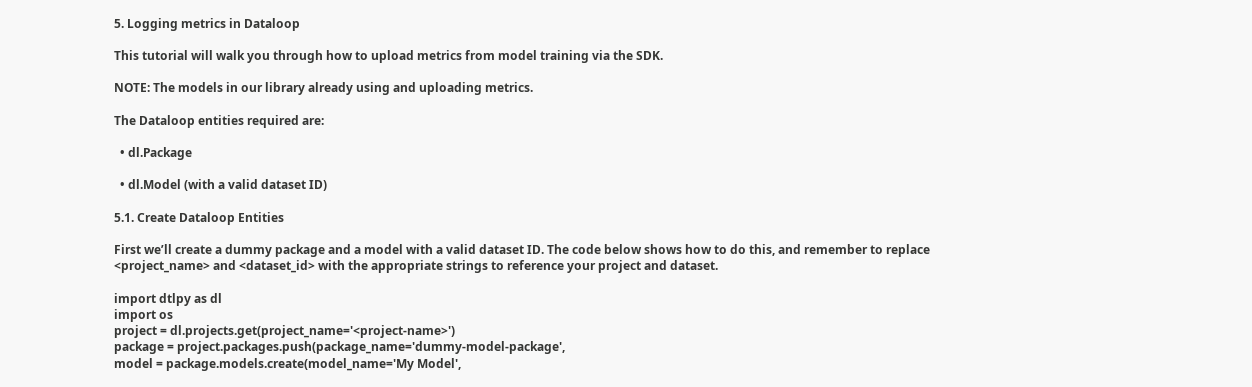5. Logging metrics in Dataloop

This tutorial will walk you through how to upload metrics from model training via the SDK.

NOTE: The models in our library already using and uploading metrics.

The Dataloop entities required are:

  • dl.Package

  • dl.Model (with a valid dataset ID)

5.1. Create Dataloop Entities

First we’ll create a dummy package and a model with a valid dataset ID. The code below shows how to do this, and remember to replace <project_name> and <dataset_id> with the appropriate strings to reference your project and dataset.

import dtlpy as dl
import os
project = dl.projects.get(project_name='<project-name>')
package = project.packages.push(package_name='dummy-model-package',
model = package.models.create(model_name='My Model',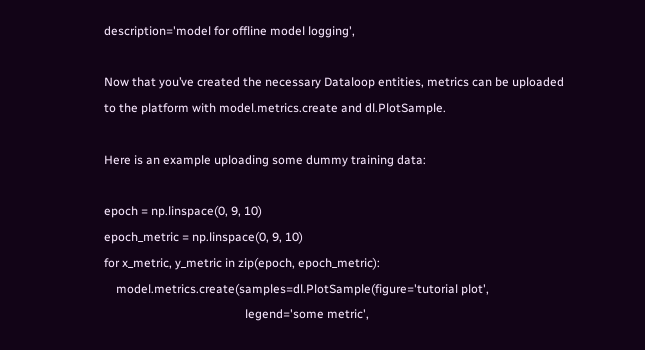description='model for offline model logging',

Now that you’ve created the necessary Dataloop entities, metrics can be uploaded to the platform with model.metrics.create and dl.PlotSample.

Here is an example uploading some dummy training data:

epoch = np.linspace(0, 9, 10)
epoch_metric = np.linspace(0, 9, 10)
for x_metric, y_metric in zip(epoch, epoch_metric):
    model.metrics.create(samples=dl.PlotSample(figure='tutorial plot',
                                               legend='some metric',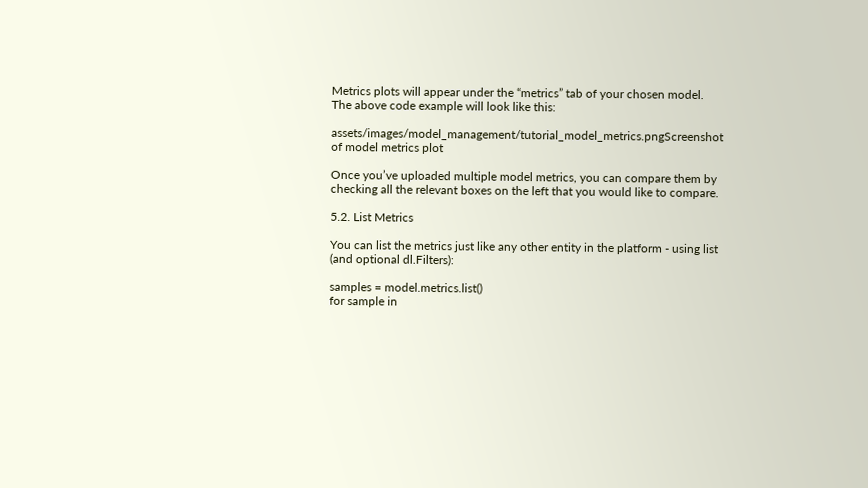Metrics plots will appear under the “metrics” tab of your chosen model. The above code example will look like this:

assets/images/model_management/tutorial_model_metrics.pngScreenshot of model metrics plot

Once you’ve uploaded multiple model metrics, you can compare them by checking all the relevant boxes on the left that you would like to compare.

5.2. List Metrics

You can list the metrics just like any other entity in the platform - using list (and optional dl.Filters):

samples = model.metrics.list()
for sample in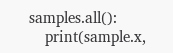samples.all():
    print(sample.x,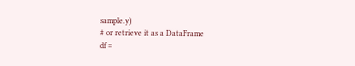sample.y)
# or retrieve it as a DataFrame
df =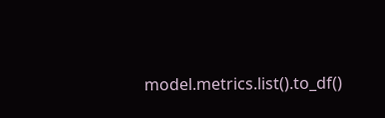model.metrics.list().to_df()